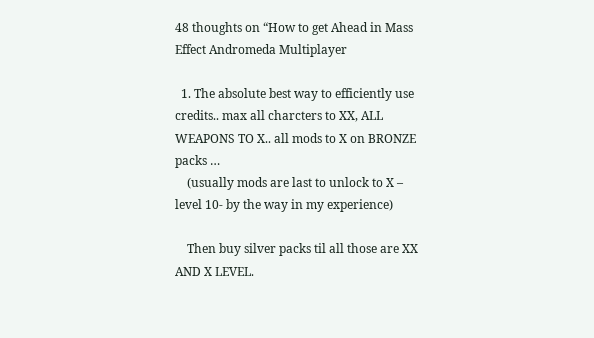48 thoughts on “How to get Ahead in Mass Effect Andromeda Multiplayer

  1. The absolute best way to efficiently use credits.. max all charcters to XX, ALL WEAPONS TO X.. all mods to X on BRONZE packs …
    (usually mods are last to unlock to X – level 10- by the way in my experience)

    Then buy silver packs til all those are XX AND X LEVEL.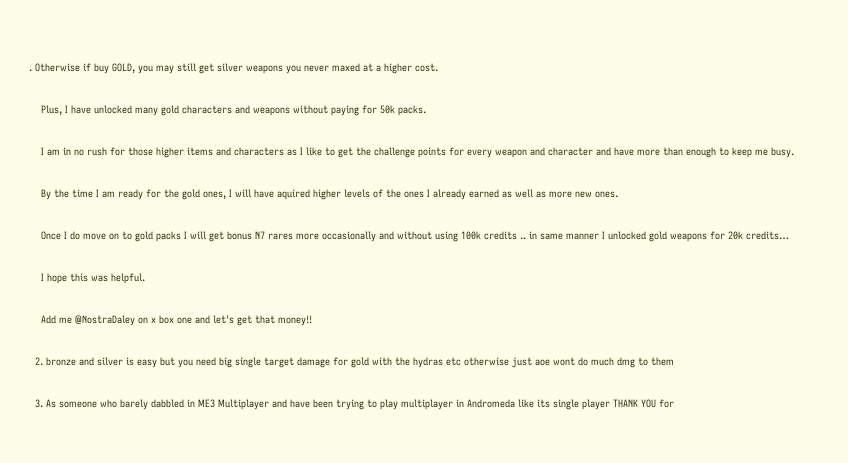. Otherwise if buy GOLD, you may still get silver weapons you never maxed at a higher cost.

    Plus, I have unlocked many gold characters and weapons without paying for 50k packs.

    I am in no rush for those higher items and characters as I like to get the challenge points for every weapon and character and have more than enough to keep me busy.

    By the time I am ready for the gold ones, I will have aquired higher levels of the ones I already earned as well as more new ones.

    Once I do move on to gold packs I will get bonus N7 rares more occasionally and without using 100k credits .. in same manner I unlocked gold weapons for 20k credits…

    I hope this was helpful.

    Add me @NostraDaley on x box one and let's get that money!!

  2. bronze and silver is easy but you need big single target damage for gold with the hydras etc otherwise just aoe wont do much dmg to them

  3. As someone who barely dabbled in ME3 Multiplayer and have been trying to play multiplayer in Andromeda like its single player THANK YOU for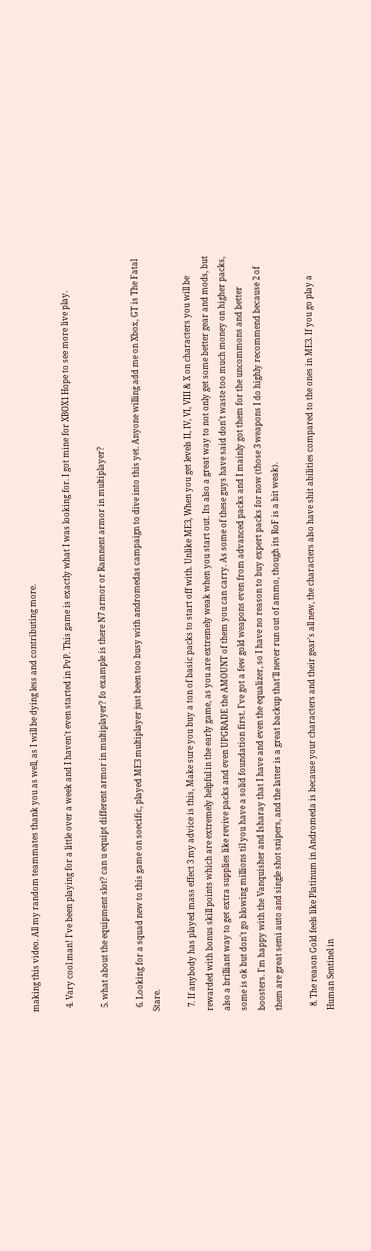making this video. All my random teammates thank you as well, as I will be dying less and contributing more.

  4. Vary cool man! I've been playing for a little over a week and I haven't even started in PvP. This game is exactly what I was looking for. I got mine for XBOX1 Hope to see more live play.

  5. what about the equipment slot? can u equipt different armor in multiplayer? fo example is there N7 armor or Ramnent armor in multiplayer?

  6. Looking for a squad new to this game on soecific, played ME3 multiplayer just been too busy with andromedas campaign to dive into this yet. Anyone willing add me on Xbox, GT is The Fatal Stare.

  7. If anybody has played mass effect 3 my advice is this, Make sure you buy a ton of basic packs to start off with. Unlike ME3, When you get levels II, IV, VI, VIII & X on characters you will be rewarded with bonus skill points which are extremely helpful in the early game, as you are extremely weak when you start out. Its also a great way to not only get some better gear and mods, but also a brilliant way to get extra supplies like revive packs and even UPGRADE the AMOUNT of them you can carry. As some of these guys have said don't waste too much money on higher packs, some is ok but don't go blowing millions til you have a solid foundation first. I've got a few gold weapons even from advanced packs and I mainly got them for the uncommons and better boosters. I'm happy with the Vanquisher and Isharay that I have and even the equalizer, so I have no reason to buy expert packs for now (those 3 weapons I do highly recommend because 2 of them are great semi auto and single shot snipers, and the latter is a great backup that'll never run out of ammo, though its RoF is a bit weak).

  8. The reason Gold feels like Platinum in Andromeda is because your characters and their gear's all new, the characters also have shit abilities compared to the ones in ME3. If you go play a Human Sentinel in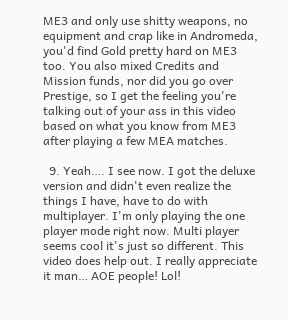ME3 and only use shitty weapons, no equipment and crap like in Andromeda, you'd find Gold pretty hard on ME3 too. You also mixed Credits and Mission funds, nor did you go over Prestige, so I get the feeling you're talking out of your ass in this video based on what you know from ME3 after playing a few MEA matches.

  9. Yeah…. I see now. I got the deluxe version and didn't even realize the things I have, have to do with multiplayer. I'm only playing the one player mode right now. Multi player seems cool it's just so different. This video does help out. I really appreciate it man… AOE people! Lol!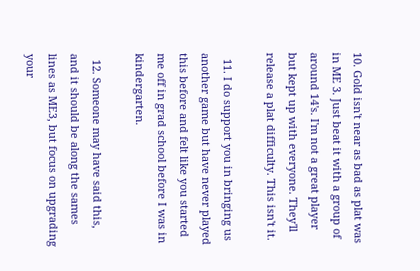10. Gold isn't near as bad as plat was in ME 3. Just beat it with a group of around 14's. I'm not a great player but kept up with everyone. They'll release a plat difficulty. This isn't it.

  11. I do support you in bringing us another game but have never played this before and felt like you started me off in grad school before I was in kindergarten.

  12. Someone may have said this, and it should be along the sames lines as ME3, but focus on upgrading your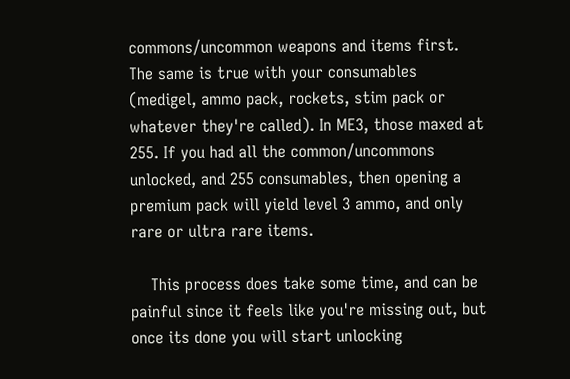commons/uncommon weapons and items first. The same is true with your consumables (medigel, ammo pack, rockets, stim pack or whatever they're called). In ME3, those maxed at 255. If you had all the common/uncommons unlocked, and 255 consumables, then opening a premium pack will yield level 3 ammo, and only rare or ultra rare items.

    This process does take some time, and can be painful since it feels like you're missing out, but once its done you will start unlocking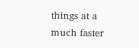things at a much faster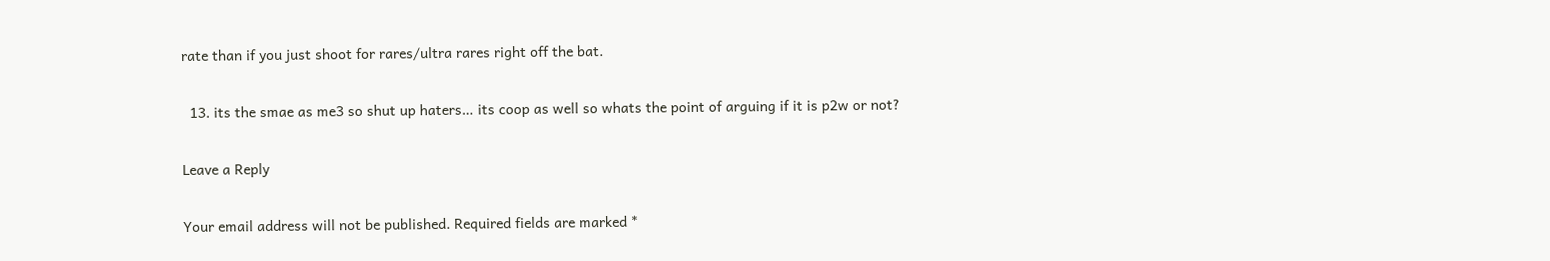rate than if you just shoot for rares/ultra rares right off the bat.

  13. its the smae as me3 so shut up haters… its coop as well so whats the point of arguing if it is p2w or not?

Leave a Reply

Your email address will not be published. Required fields are marked *